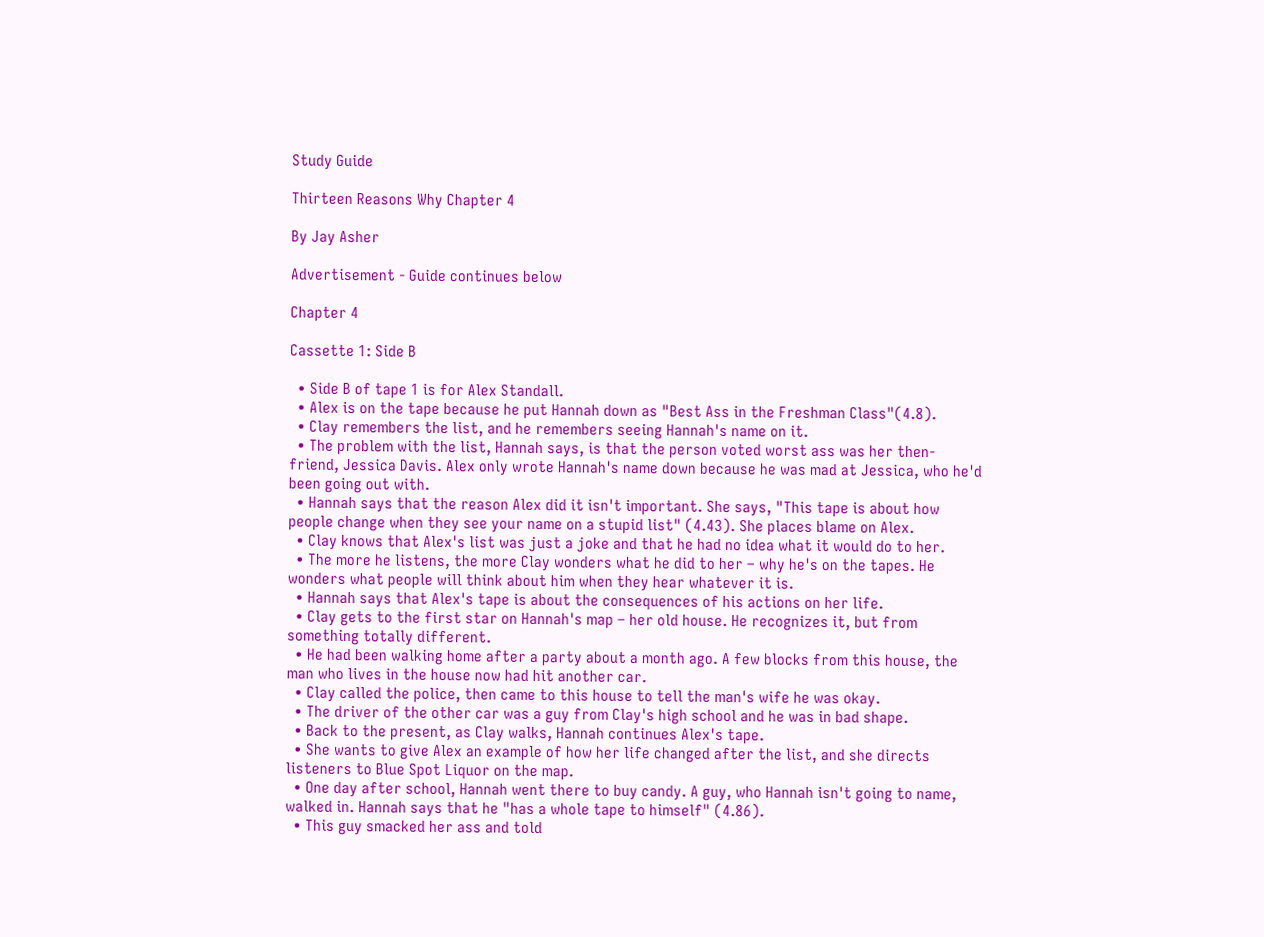Study Guide

Thirteen Reasons Why Chapter 4

By Jay Asher

Advertisement - Guide continues below

Chapter 4

Cassette 1: Side B

  • Side B of tape 1 is for Alex Standall.
  • Alex is on the tape because he put Hannah down as "Best Ass in the Freshman Class"(4.8).
  • Clay remembers the list, and he remembers seeing Hannah's name on it.
  • The problem with the list, Hannah says, is that the person voted worst ass was her then-friend, Jessica Davis. Alex only wrote Hannah's name down because he was mad at Jessica, who he'd been going out with.
  • Hannah says that the reason Alex did it isn't important. She says, "This tape is about how people change when they see your name on a stupid list" (4.43). She places blame on Alex.
  • Clay knows that Alex's list was just a joke and that he had no idea what it would do to her.
  • The more he listens, the more Clay wonders what he did to her – why he's on the tapes. He wonders what people will think about him when they hear whatever it is.
  • Hannah says that Alex's tape is about the consequences of his actions on her life.
  • Clay gets to the first star on Hannah's map – her old house. He recognizes it, but from something totally different.
  • He had been walking home after a party about a month ago. A few blocks from this house, the man who lives in the house now had hit another car.
  • Clay called the police, then came to this house to tell the man's wife he was okay.
  • The driver of the other car was a guy from Clay's high school and he was in bad shape.
  • Back to the present, as Clay walks, Hannah continues Alex's tape.
  • She wants to give Alex an example of how her life changed after the list, and she directs listeners to Blue Spot Liquor on the map.
  • One day after school, Hannah went there to buy candy. A guy, who Hannah isn't going to name, walked in. Hannah says that he "has a whole tape to himself" (4.86).
  • This guy smacked her ass and told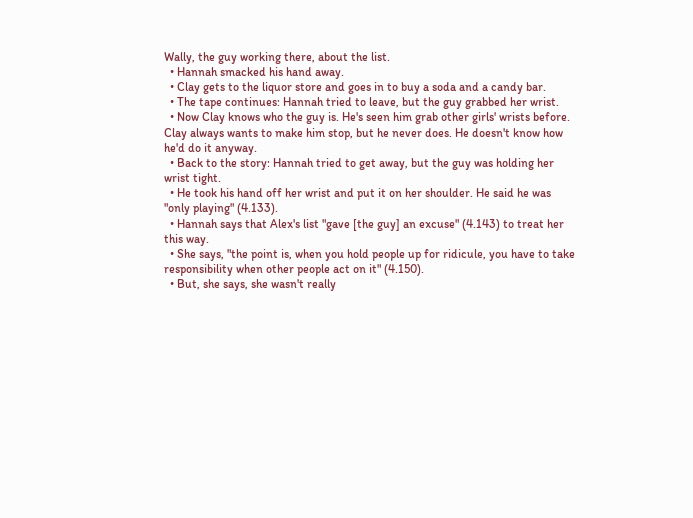Wally, the guy working there, about the list.
  • Hannah smacked his hand away.
  • Clay gets to the liquor store and goes in to buy a soda and a candy bar.
  • The tape continues: Hannah tried to leave, but the guy grabbed her wrist.
  • Now Clay knows who the guy is. He's seen him grab other girls' wrists before. Clay always wants to make him stop, but he never does. He doesn't know how he'd do it anyway.
  • Back to the story: Hannah tried to get away, but the guy was holding her wrist tight.
  • He took his hand off her wrist and put it on her shoulder. He said he was "only playing" (4.133).
  • Hannah says that Alex's list "gave [the guy] an excuse" (4.143) to treat her this way.
  • She says, "the point is, when you hold people up for ridicule, you have to take responsibility when other people act on it" (4.150).
  • But, she says, she wasn't really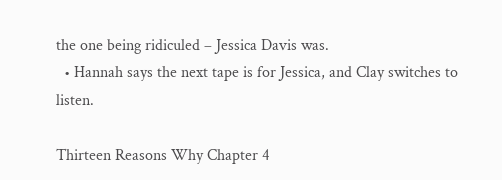the one being ridiculed – Jessica Davis was.
  • Hannah says the next tape is for Jessica, and Clay switches to listen.

Thirteen Reasons Why Chapter 4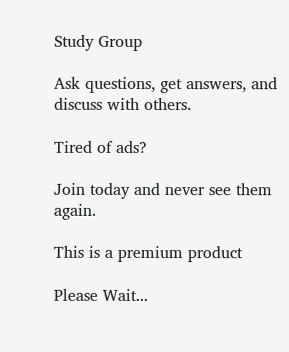Study Group

Ask questions, get answers, and discuss with others.

Tired of ads?

Join today and never see them again.

This is a premium product

Please Wait...